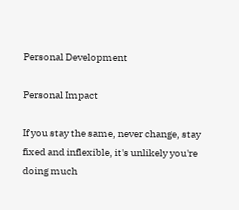Personal Development

Personal Impact

If you stay the same, never change, stay fixed and inflexible, it's unlikely you're doing much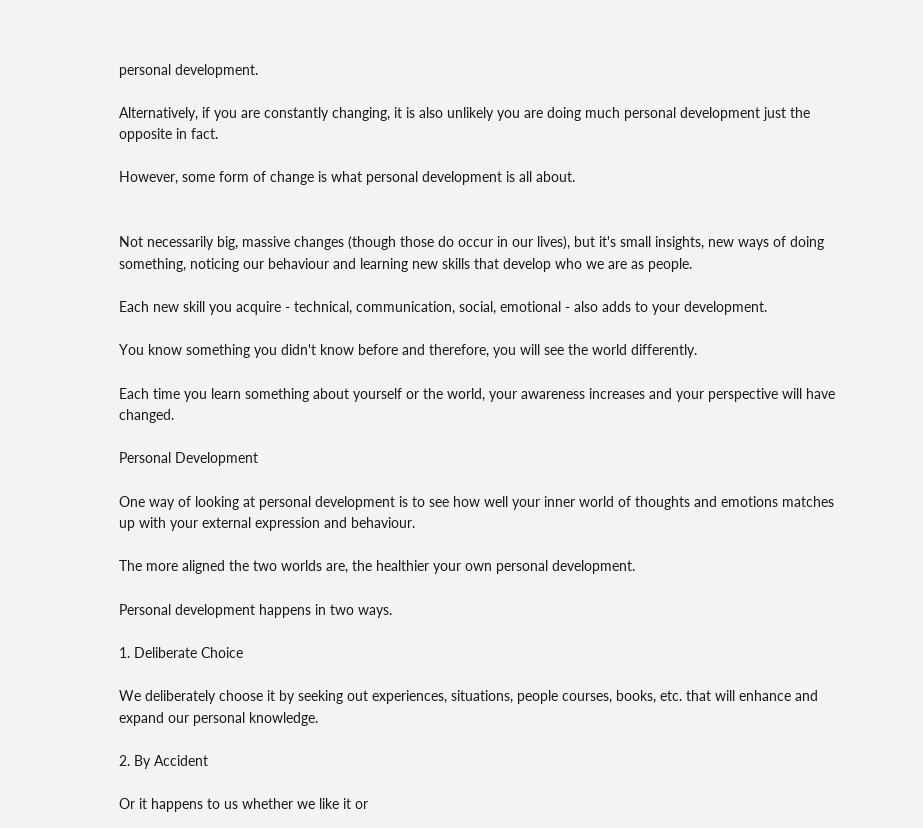personal development.

Alternatively, if you are constantly changing, it is also unlikely you are doing much personal development just the opposite in fact.

However, some form of change is what personal development is all about.


Not necessarily big, massive changes (though those do occur in our lives), but it's small insights, new ways of doing something, noticing our behaviour and learning new skills that develop who we are as people.

Each new skill you acquire - technical, communication, social, emotional - also adds to your development.

You know something you didn't know before and therefore, you will see the world differently.

Each time you learn something about yourself or the world, your awareness increases and your perspective will have changed.

Personal Development

One way of looking at personal development is to see how well your inner world of thoughts and emotions matches up with your external expression and behaviour.

The more aligned the two worlds are, the healthier your own personal development.

Personal development happens in two ways.

1. Deliberate Choice

We deliberately choose it by seeking out experiences, situations, people courses, books, etc. that will enhance and expand our personal knowledge.

2. By Accident

Or it happens to us whether we like it or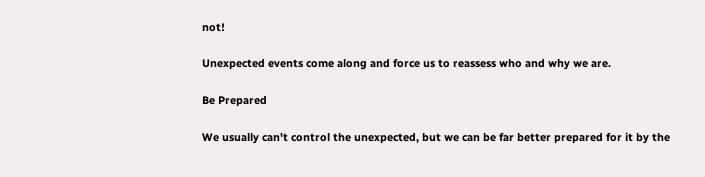not!

Unexpected events come along and force us to reassess who and why we are.

Be Prepared

We usually can't control the unexpected, but we can be far better prepared for it by the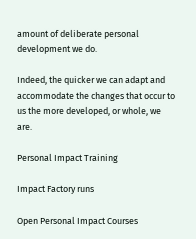amount of deliberate personal development we do.

Indeed, the quicker we can adapt and accommodate the changes that occur to us the more developed, or whole, we are.

Personal Impact Training

Impact Factory runs

Open Personal Impact Courses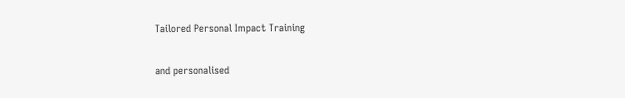Tailored Personal Impact Training

and personalised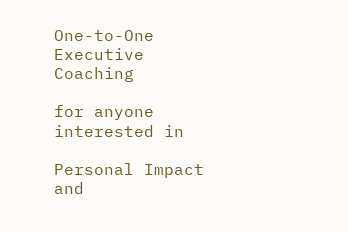One-to-One Executive Coaching

for anyone interested in

Personal Impact and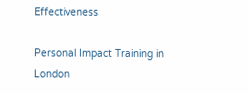Effectiveness

Personal Impact Training in London